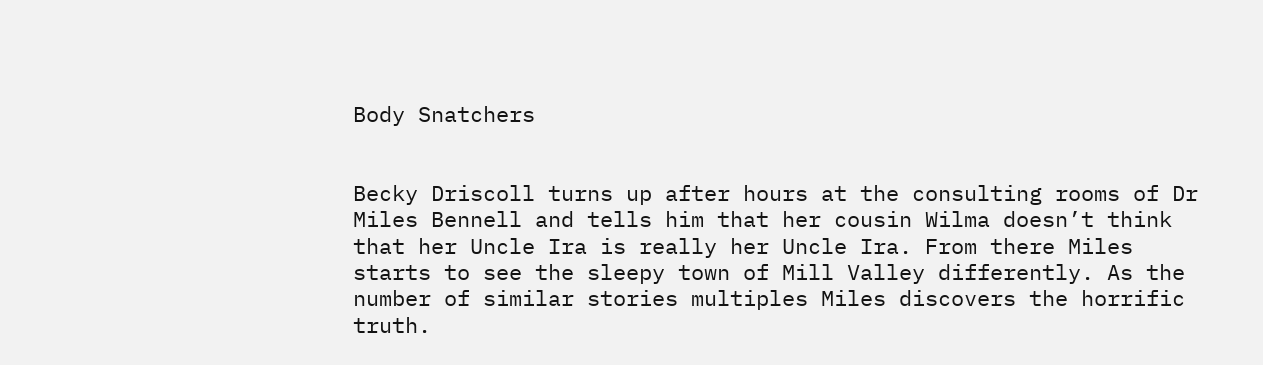Body Snatchers


Becky Driscoll turns up after hours at the consulting rooms of Dr Miles Bennell and tells him that her cousin Wilma doesn’t think that her Uncle Ira is really her Uncle Ira. From there Miles starts to see the sleepy town of Mill Valley differently. As the number of similar stories multiples Miles discovers the horrific truth.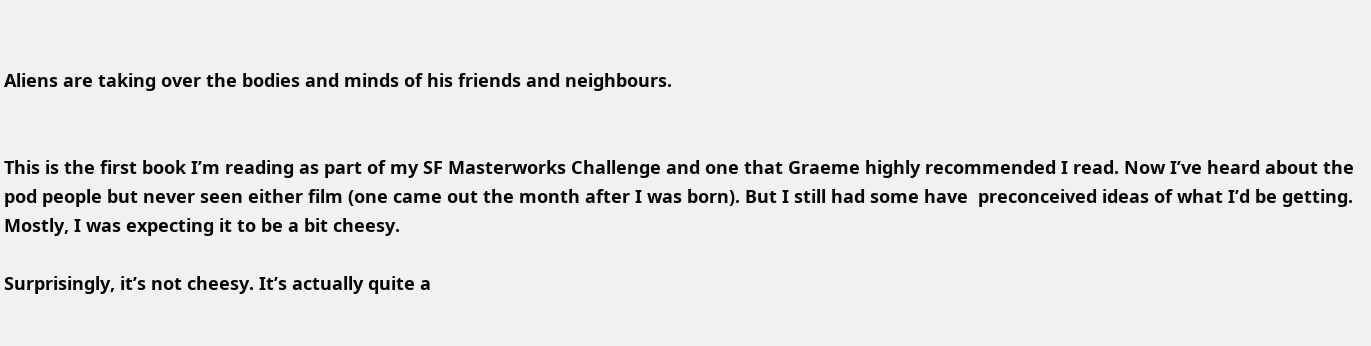Aliens are taking over the bodies and minds of his friends and neighbours.


This is the first book I’m reading as part of my SF Masterworks Challenge and one that Graeme highly recommended I read. Now I’ve heard about the pod people but never seen either film (one came out the month after I was born). But I still had some have  preconceived ideas of what I’d be getting. Mostly, I was expecting it to be a bit cheesy.

Surprisingly, it’s not cheesy. It’s actually quite a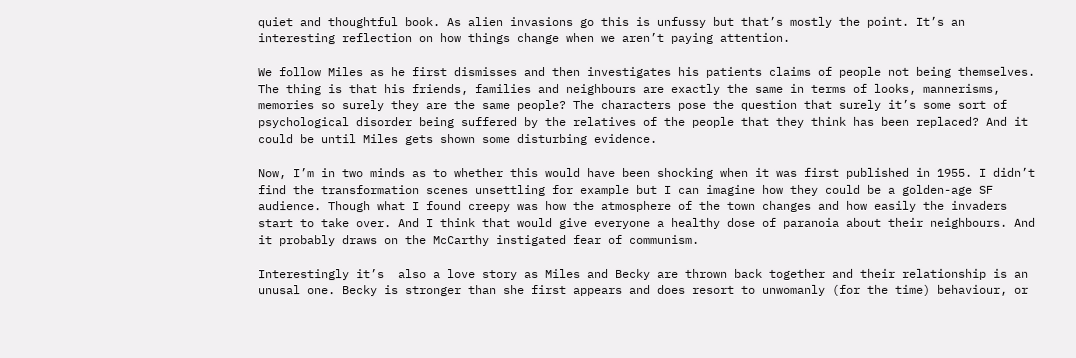quiet and thoughtful book. As alien invasions go this is unfussy but that’s mostly the point. It’s an interesting reflection on how things change when we aren’t paying attention.

We follow Miles as he first dismisses and then investigates his patients claims of people not being themselves. The thing is that his friends, families and neighbours are exactly the same in terms of looks, mannerisms, memories so surely they are the same people? The characters pose the question that surely it’s some sort of psychological disorder being suffered by the relatives of the people that they think has been replaced? And it could be until Miles gets shown some disturbing evidence.

Now, I’m in two minds as to whether this would have been shocking when it was first published in 1955. I didn’t find the transformation scenes unsettling for example but I can imagine how they could be a golden-age SF audience. Though what I found creepy was how the atmosphere of the town changes and how easily the invaders start to take over. And I think that would give everyone a healthy dose of paranoia about their neighbours. And it probably draws on the McCarthy instigated fear of communism.

Interestingly it’s  also a love story as Miles and Becky are thrown back together and their relationship is an unusal one. Becky is stronger than she first appears and does resort to unwomanly (for the time) behaviour, or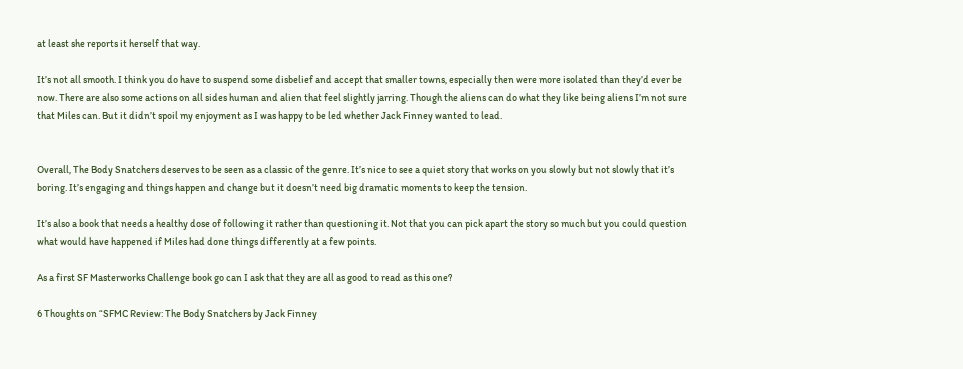at least she reports it herself that way.

It’s not all smooth. I think you do have to suspend some disbelief and accept that smaller towns, especially then were more isolated than they’d ever be now. There are also some actions on all sides human and alien that feel slightly jarring. Though the aliens can do what they like being aliens I’m not sure that Miles can. But it didn’t spoil my enjoyment as I was happy to be led whether Jack Finney wanted to lead.


Overall, The Body Snatchers deserves to be seen as a classic of the genre. It’s nice to see a quiet story that works on you slowly but not slowly that it’s boring. It’s engaging and things happen and change but it doesn’t need big dramatic moments to keep the tension.

It’s also a book that needs a healthy dose of following it rather than questioning it. Not that you can pick apart the story so much but you could question what would have happened if Miles had done things differently at a few points.

As a first SF Masterworks Challenge book go can I ask that they are all as good to read as this one?

6 Thoughts on “SFMC Review: The Body Snatchers by Jack Finney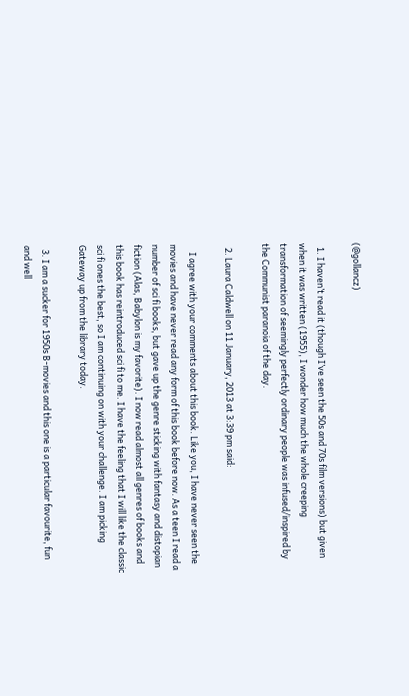(@gollancz)

  1. I haven’t read it (though I’ve seen the 50s and 70s film versions) but given when it was written (1955), I wonder how much the whole creeping transformation of seemingly perfectly ordinary people was infused/inspired by the Communist paranoia of the day.

  2. Laura Caldwell on 11 January, 2013 at 3:39 pm said:

    I agree with your comments about this book. Like you, I have never seen the movies and have never read any form of this book before now. As a teen I read a number of sci fi books, but gave up the genre sticking with fantasy and distopian fiction (Alas, Babylon is my favorite). I now read almost all genres of books and this book has reintroduced sci fi to me. I have the feeling that I will like the classic sci fi ones the best, so I am continuing on with your challenge. I am picking Gateway up from the library today.

  3. I am a sucker for 1950s B-movies and this one is a particular favourite, fun and well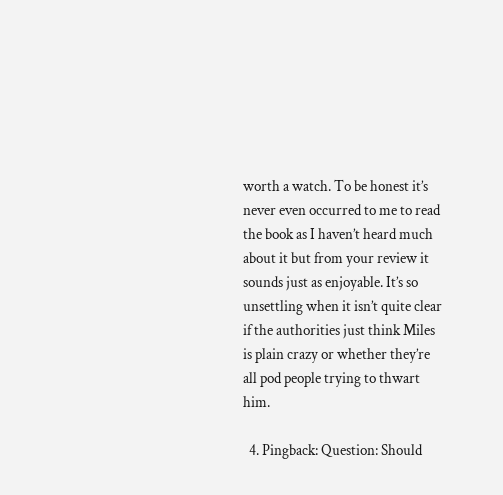worth a watch. To be honest it’s never even occurred to me to read the book as I haven’t heard much about it but from your review it sounds just as enjoyable. It’s so unsettling when it isn’t quite clear if the authorities just think Miles is plain crazy or whether they’re all pod people trying to thwart him.

  4. Pingback: Question: Should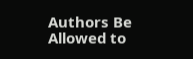Authors Be Allowed to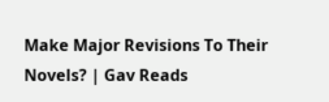Make Major Revisions To Their Novels? | Gav Reads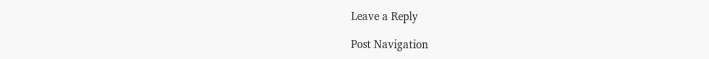Leave a Reply

Post Navigation